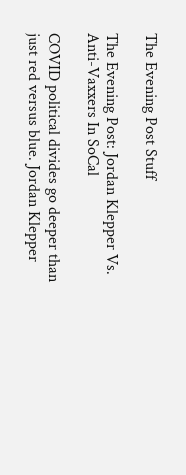The Evening Post Stuff

The Evening Post: Jordan Klepper Vs. Anti-Vaxxers In SoCal

COVID political divides go deeper than just red versus blue. Jordan Klepper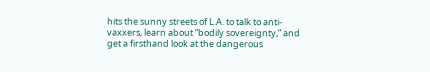hits the sunny streets of L.A. to talk to anti-vaxxers, learn about “bodily sovereignty,” and get a firsthand look at the dangerous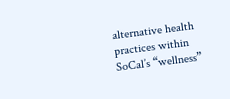alternative health practices within SoCal’s “wellness”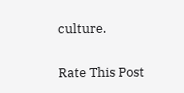culture.

Rate This Post